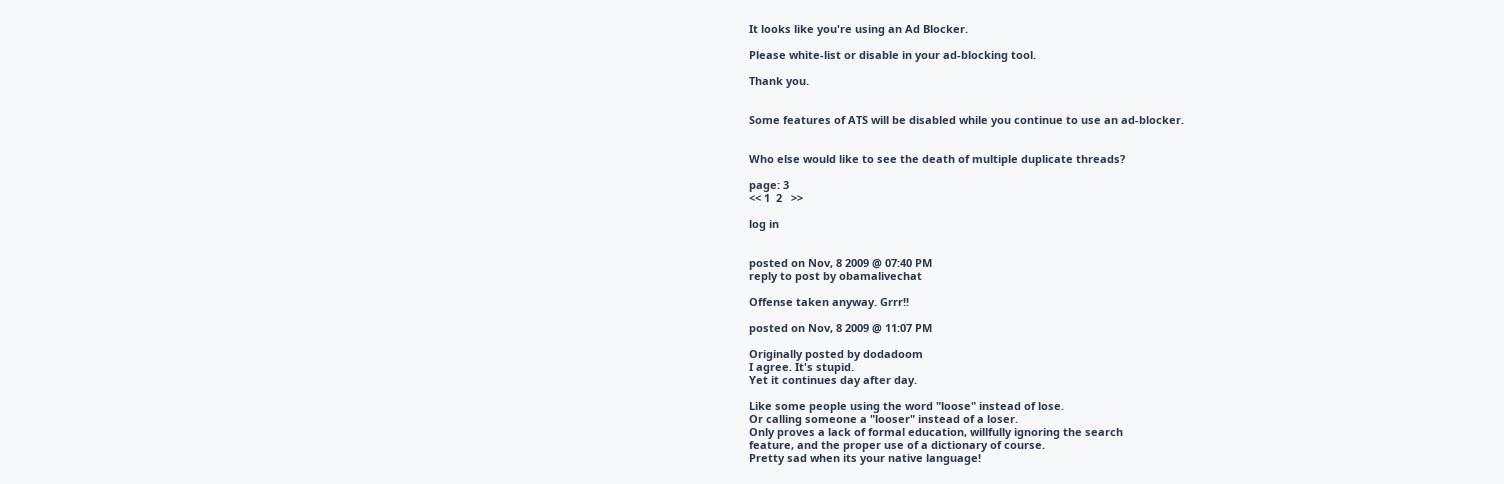It looks like you're using an Ad Blocker.

Please white-list or disable in your ad-blocking tool.

Thank you.


Some features of ATS will be disabled while you continue to use an ad-blocker.


Who else would like to see the death of multiple duplicate threads?

page: 3
<< 1  2   >>

log in


posted on Nov, 8 2009 @ 07:40 PM
reply to post by obamalivechat

Offense taken anyway. Grrr!!

posted on Nov, 8 2009 @ 11:07 PM

Originally posted by dodadoom
I agree. It's stupid.
Yet it continues day after day.

Like some people using the word "loose" instead of lose.
Or calling someone a "looser" instead of a loser.
Only proves a lack of formal education, willfully ignoring the search
feature, and the proper use of a dictionary of course.
Pretty sad when its your native language!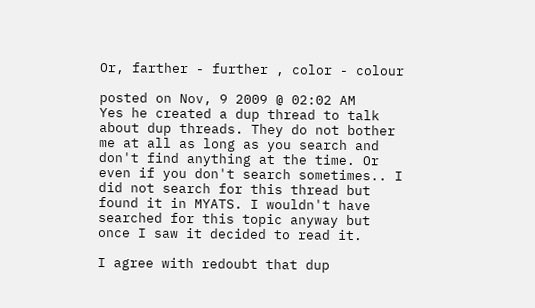Or, farther - further , color - colour

posted on Nov, 9 2009 @ 02:02 AM
Yes he created a dup thread to talk about dup threads. They do not bother me at all as long as you search and don't find anything at the time. Or even if you don't search sometimes.. I did not search for this thread but found it in MYATS. I wouldn't have searched for this topic anyway but once I saw it decided to read it.

I agree with redoubt that dup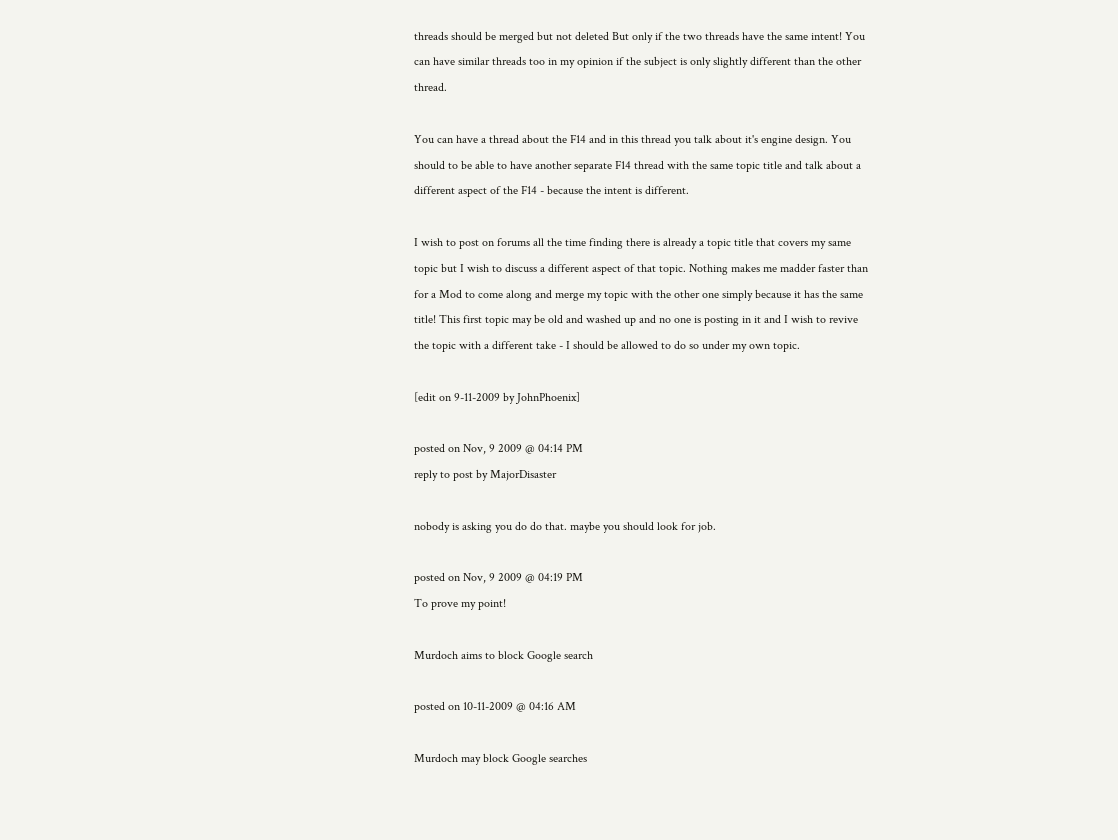threads should be merged but not deleted But only if the two threads have the same intent! You can have similar threads too in my opinion if the subject is only slightly different than the other thread.

You can have a thread about the F14 and in this thread you talk about it's engine design. You should to be able to have another separate F14 thread with the same topic title and talk about a different aspect of the F14 - because the intent is different.

I wish to post on forums all the time finding there is already a topic title that covers my same topic but I wish to discuss a different aspect of that topic. Nothing makes me madder faster than for a Mod to come along and merge my topic with the other one simply because it has the same title! This first topic may be old and washed up and no one is posting in it and I wish to revive the topic with a different take - I should be allowed to do so under my own topic.

[edit on 9-11-2009 by JohnPhoenix]

posted on Nov, 9 2009 @ 04:14 PM
reply to post by MajorDisaster

nobody is asking you do do that. maybe you should look for job.

posted on Nov, 9 2009 @ 04:19 PM
To prove my point!

Murdoch aims to block Google search

posted on 10-11-2009 @ 04:16 AM

Murdoch may block Google searches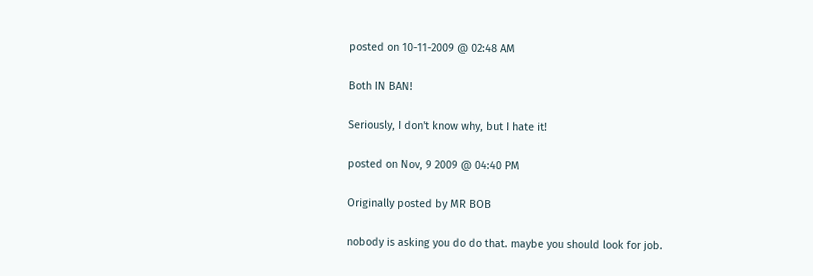posted on 10-11-2009 @ 02:48 AM

Both IN BAN!

Seriously, I don't know why, but I hate it!

posted on Nov, 9 2009 @ 04:40 PM

Originally posted by MR BOB

nobody is asking you do do that. maybe you should look for job.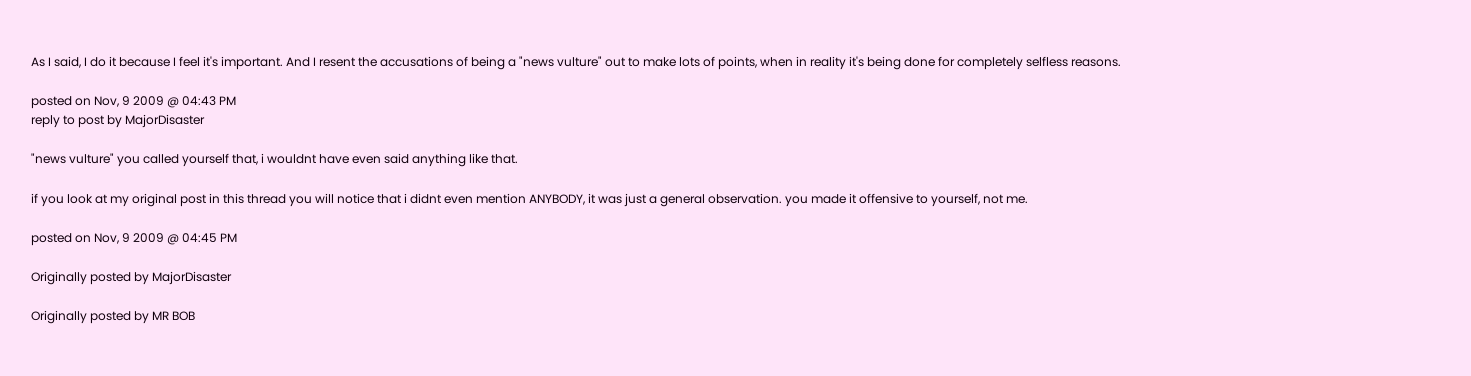As I said, I do it because I feel it's important. And I resent the accusations of being a "news vulture" out to make lots of points, when in reality it's being done for completely selfless reasons.

posted on Nov, 9 2009 @ 04:43 PM
reply to post by MajorDisaster

"news vulture" you called yourself that, i wouldnt have even said anything like that.

if you look at my original post in this thread you will notice that i didnt even mention ANYBODY, it was just a general observation. you made it offensive to yourself, not me.

posted on Nov, 9 2009 @ 04:45 PM

Originally posted by MajorDisaster

Originally posted by MR BOB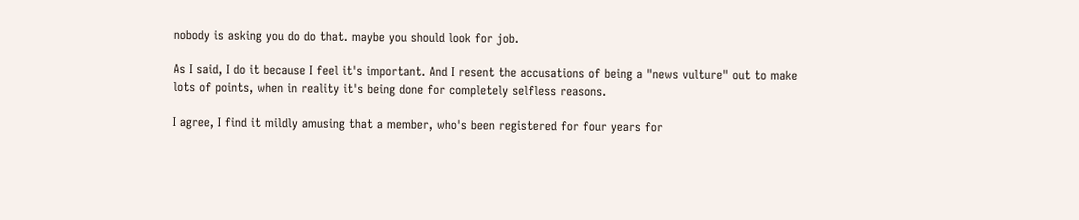nobody is asking you do do that. maybe you should look for job.

As I said, I do it because I feel it's important. And I resent the accusations of being a "news vulture" out to make lots of points, when in reality it's being done for completely selfless reasons.

I agree, I find it mildly amusing that a member, who's been registered for four years for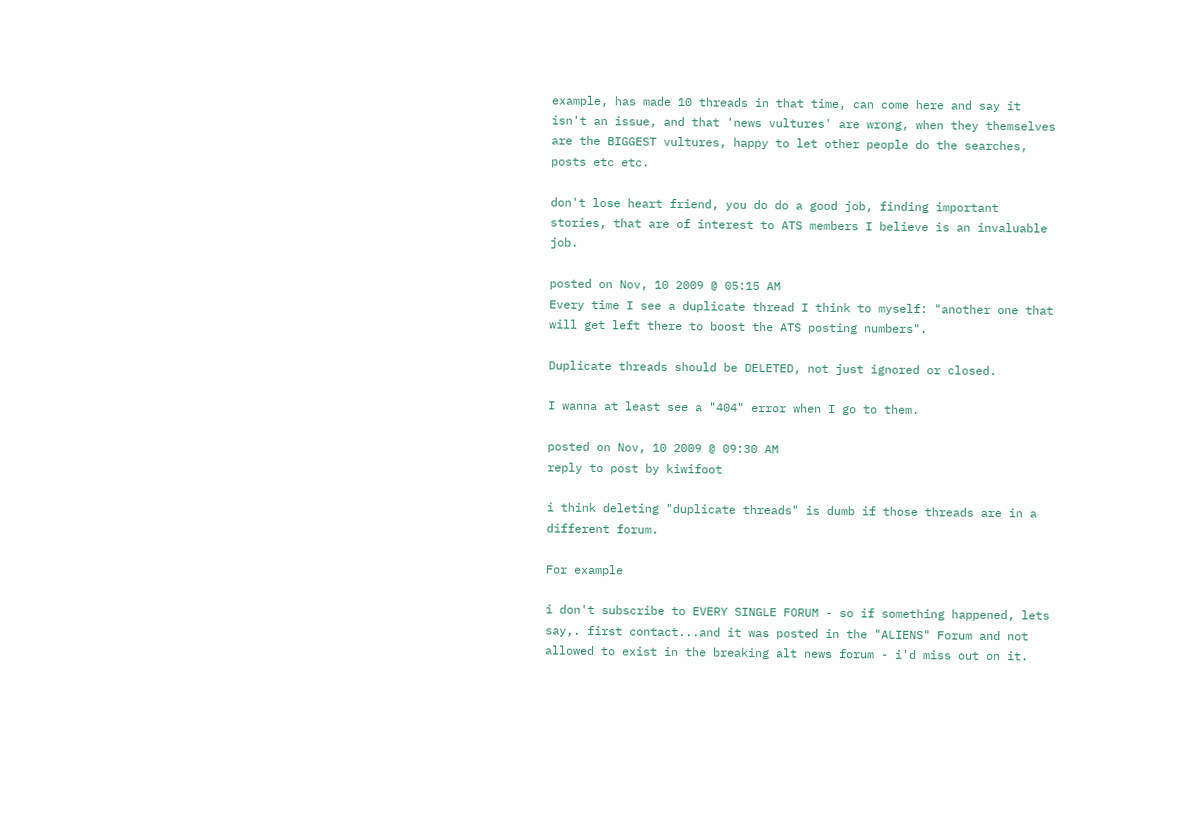example, has made 10 threads in that time, can come here and say it isn't an issue, and that 'news vultures' are wrong, when they themselves are the BIGGEST vultures, happy to let other people do the searches, posts etc etc.

don't lose heart friend, you do do a good job, finding important stories, that are of interest to ATS members I believe is an invaluable job.

posted on Nov, 10 2009 @ 05:15 AM
Every time I see a duplicate thread I think to myself: "another one that will get left there to boost the ATS posting numbers".

Duplicate threads should be DELETED, not just ignored or closed.

I wanna at least see a "404" error when I go to them.

posted on Nov, 10 2009 @ 09:30 AM
reply to post by kiwifoot

i think deleting "duplicate threads" is dumb if those threads are in a different forum.

For example

i don't subscribe to EVERY SINGLE FORUM - so if something happened, lets say,. first contact...and it was posted in the "ALIENS" Forum and not allowed to exist in the breaking alt news forum - i'd miss out on it.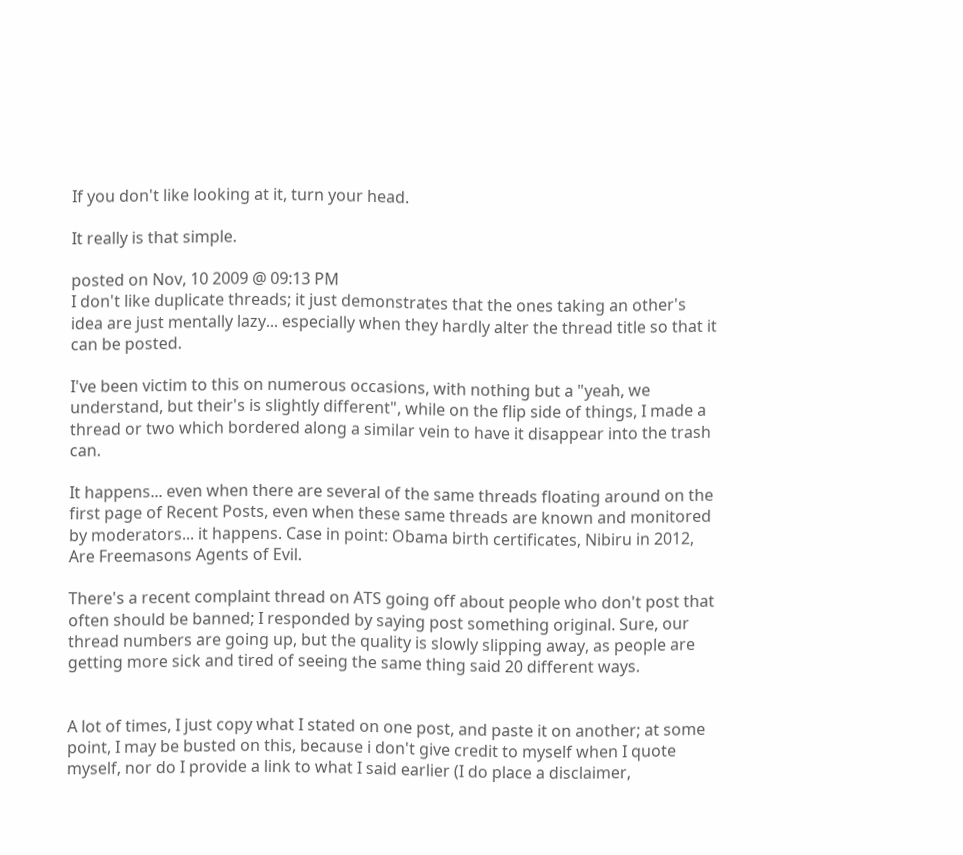If you don't like looking at it, turn your head.

It really is that simple.

posted on Nov, 10 2009 @ 09:13 PM
I don't like duplicate threads; it just demonstrates that the ones taking an other's idea are just mentally lazy... especially when they hardly alter the thread title so that it can be posted.

I've been victim to this on numerous occasions, with nothing but a "yeah, we understand, but their's is slightly different", while on the flip side of things, I made a thread or two which bordered along a similar vein to have it disappear into the trash can.

It happens... even when there are several of the same threads floating around on the first page of Recent Posts, even when these same threads are known and monitored by moderators... it happens. Case in point: Obama birth certificates, Nibiru in 2012, Are Freemasons Agents of Evil.

There's a recent complaint thread on ATS going off about people who don't post that often should be banned; I responded by saying post something original. Sure, our thread numbers are going up, but the quality is slowly slipping away, as people are getting more sick and tired of seeing the same thing said 20 different ways.


A lot of times, I just copy what I stated on one post, and paste it on another; at some point, I may be busted on this, because i don't give credit to myself when I quote myself, nor do I provide a link to what I said earlier (I do place a disclaimer,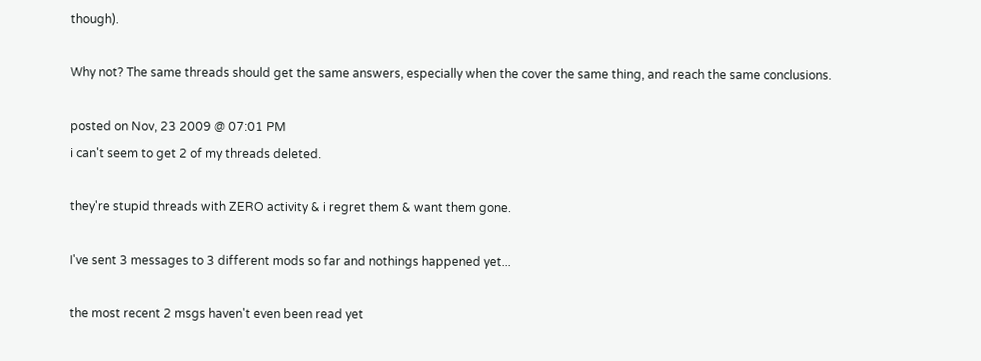though).

Why not? The same threads should get the same answers, especially when the cover the same thing, and reach the same conclusions.

posted on Nov, 23 2009 @ 07:01 PM
i can't seem to get 2 of my threads deleted.

they're stupid threads with ZERO activity & i regret them & want them gone.

I've sent 3 messages to 3 different mods so far and nothings happened yet...

the most recent 2 msgs haven't even been read yet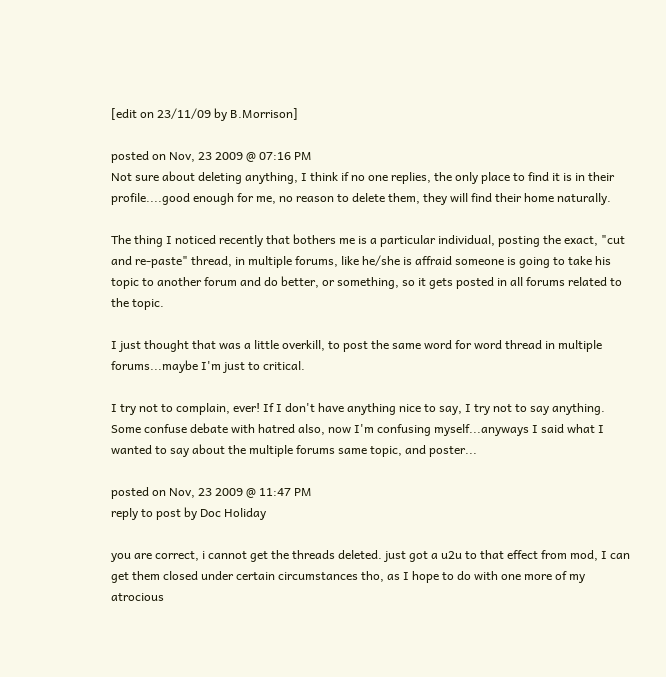[edit on 23/11/09 by B.Morrison]

posted on Nov, 23 2009 @ 07:16 PM
Not sure about deleting anything, I think if no one replies, the only place to find it is in their profile....good enough for me, no reason to delete them, they will find their home naturally.

The thing I noticed recently that bothers me is a particular individual, posting the exact, "cut and re-paste" thread, in multiple forums, like he/she is affraid someone is going to take his topic to another forum and do better, or something, so it gets posted in all forums related to the topic.

I just thought that was a little overkill, to post the same word for word thread in multiple forums...maybe I'm just to critical.

I try not to complain, ever! If I don't have anything nice to say, I try not to say anything.
Some confuse debate with hatred also, now I'm confusing myself...anyways I said what I wanted to say about the multiple forums same topic, and poster...

posted on Nov, 23 2009 @ 11:47 PM
reply to post by Doc Holiday

you are correct, i cannot get the threads deleted. just got a u2u to that effect from mod, I can get them closed under certain circumstances tho, as I hope to do with one more of my atrocious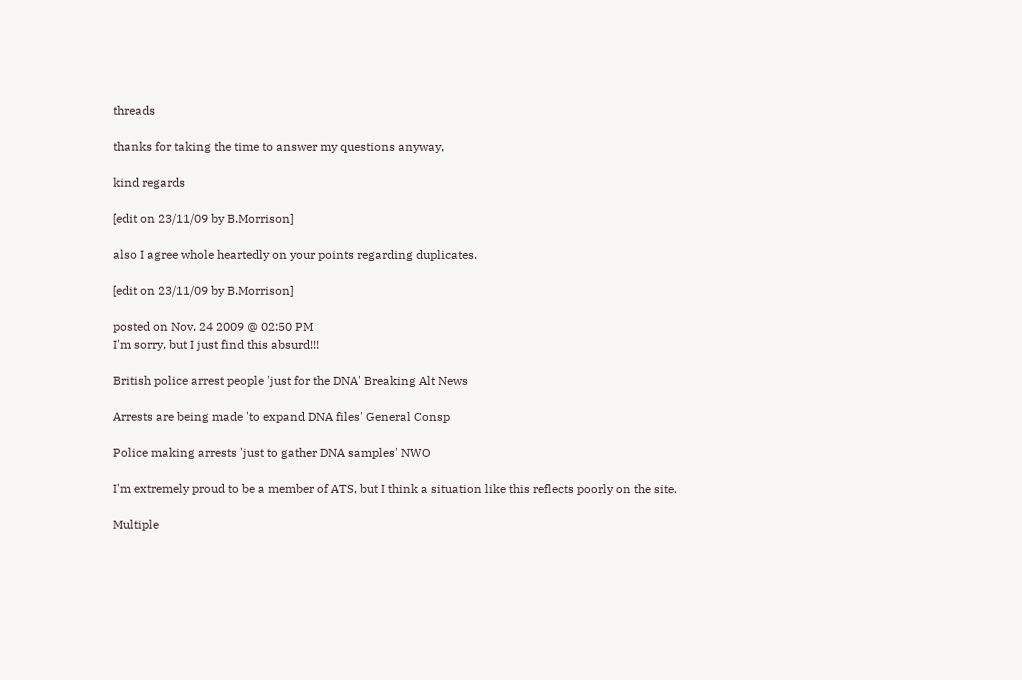threads

thanks for taking the time to answer my questions anyway,

kind regards

[edit on 23/11/09 by B.Morrison]

also I agree whole heartedly on your points regarding duplicates.

[edit on 23/11/09 by B.Morrison]

posted on Nov, 24 2009 @ 02:50 PM
I'm sorry, but I just find this absurd!!!

British police arrest people 'just for the DNA' Breaking Alt News

Arrests are being made 'to expand DNA files' General Consp

Police making arrests 'just to gather DNA samples' NWO

I'm extremely proud to be a member of ATS, but I think a situation like this reflects poorly on the site.

Multiple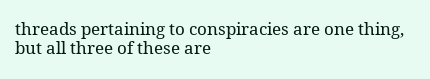threads pertaining to conspiracies are one thing, but all three of these are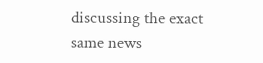discussing the exact same news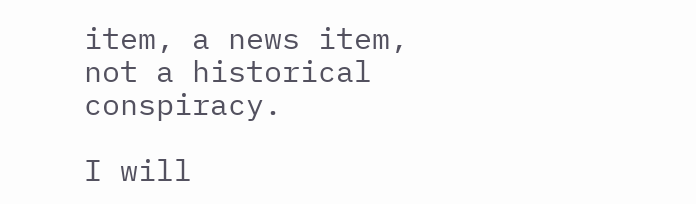item, a news item, not a historical conspiracy.

I will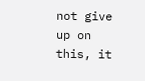not give up on this, it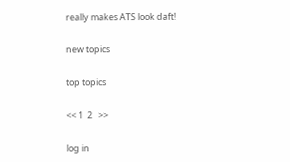really makes ATS look daft!

new topics

top topics

<< 1  2   >>

log in